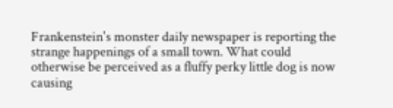Frankenstein's monster daily newspaper is reporting the strange happenings of a small town. What could otherwise be perceived as a fluffy perky little dog is now causing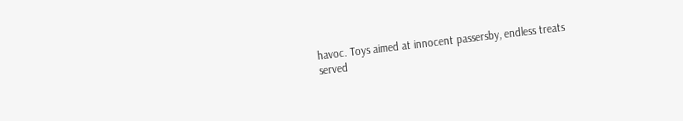havoc. Toys aimed at innocent passersby, endless treats served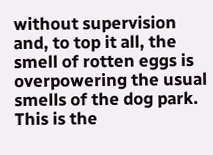without supervision and, to top it all, the smell of rotten eggs is overpowering the usual smells of the dog park. This is the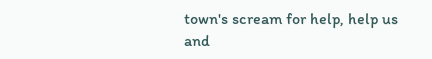town's scream for help, help us and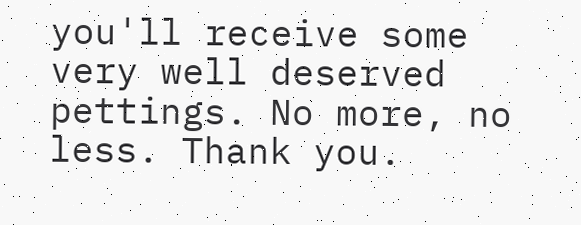you'll receive some very well deserved pettings. No more, no less. Thank you.